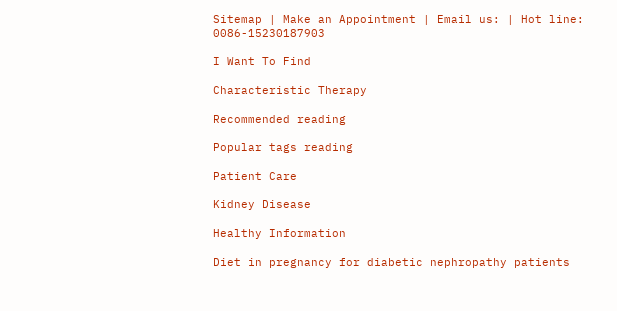Sitemap | Make an Appointment | Email us: | Hot line: 0086-15230187903

I Want To Find

Characteristic Therapy

Recommended reading

Popular tags reading

Patient Care

Kidney Disease

Healthy Information

Diet in pregnancy for diabetic nephropathy patients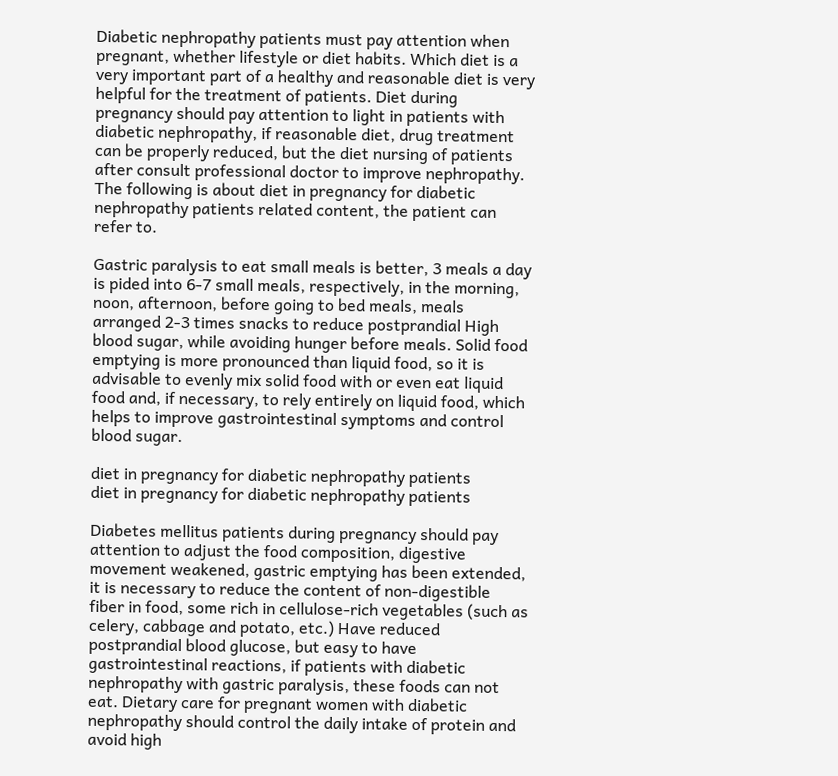Diabetic nephropathy patients must pay attention when pregnant, whether lifestyle or diet habits. Which diet is a very important part of a healthy and reasonable diet is very helpful for the treatment of patients. Diet during pregnancy should pay attention to light in patients with diabetic nephropathy, if reasonable diet, drug treatment can be properly reduced, but the diet nursing of patients after consult professional doctor to improve nephropathy. The following is about diet in pregnancy for diabetic nephropathy patients related content, the patient can refer to.

Gastric paralysis to eat small meals is better, 3 meals a day is pided into 6-7 small meals, respectively, in the morning, noon, afternoon, before going to bed meals, meals arranged 2-3 times snacks to reduce postprandial High blood sugar, while avoiding hunger before meals. Solid food emptying is more pronounced than liquid food, so it is advisable to evenly mix solid food with or even eat liquid food and, if necessary, to rely entirely on liquid food, which helps to improve gastrointestinal symptoms and control blood sugar.

diet in pregnancy for diabetic nephropathy patients
diet in pregnancy for diabetic nephropathy patients

Diabetes mellitus patients during pregnancy should pay attention to adjust the food composition, digestive movement weakened, gastric emptying has been extended, it is necessary to reduce the content of non-digestible fiber in food, some rich in cellulose-rich vegetables (such as celery, cabbage and potato, etc.) Have reduced postprandial blood glucose, but easy to have gastrointestinal reactions, if patients with diabetic nephropathy with gastric paralysis, these foods can not eat. Dietary care for pregnant women with diabetic nephropathy should control the daily intake of protein and avoid high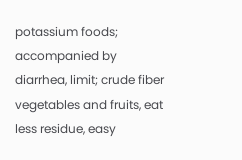potassium foods; accompanied by diarrhea, limit; crude fiber vegetables and fruits, eat less residue, easy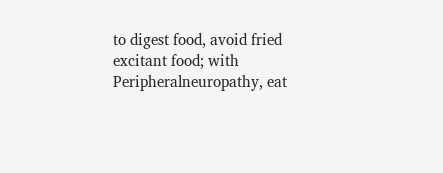to digest food, avoid fried excitant food; with Peripheralneuropathy, eat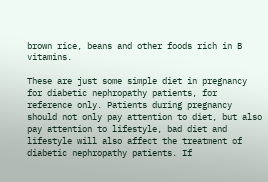brown rice, beans and other foods rich in B vitamins.

These are just some simple diet in pregnancy for diabetic nephropathy patients, for reference only. Patients during pregnancy should not only pay attention to diet, but also pay attention to lifestyle, bad diet and lifestyle will also affect the treatment of diabetic nephropathy patients. If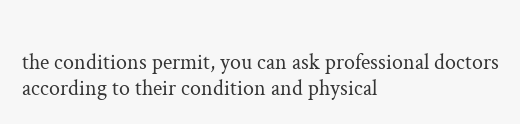the conditions permit, you can ask professional doctors according to their condition and physical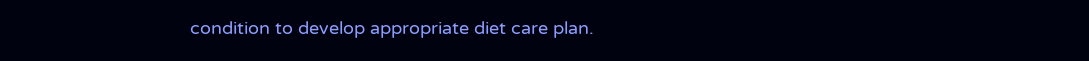condition to develop appropriate diet care plan.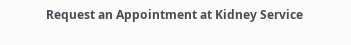Request an Appointment at Kidney Service